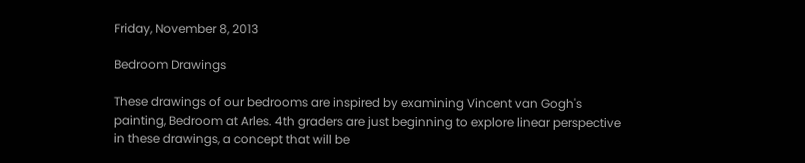Friday, November 8, 2013

Bedroom Drawings

These drawings of our bedrooms are inspired by examining Vincent van Gogh's painting, Bedroom at Arles. 4th graders are just beginning to explore linear perspective in these drawings, a concept that will be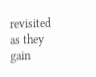revisited as they gain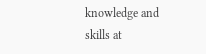knowledge and skills at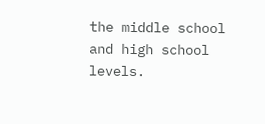the middle school and high school levels.